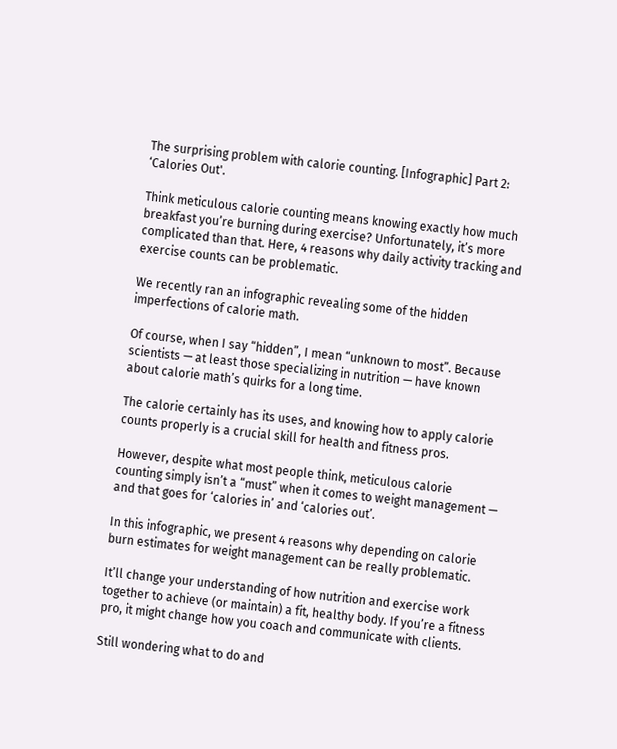The surprising problem with calorie counting. [Infographic] Part 2: ‘Calories Out'.

Think meticulous calorie counting means knowing exactly how much breakfast you’re burning during exercise? Unfortunately, it’s more complicated than that. Here, 4 reasons why daily activity tracking and exercise counts can be problematic.

We recently ran an infographic revealing some of the hidden imperfections of calorie math.

Of course, when I say “hidden”, I mean “unknown to most”. Because scientists — at least those specializing in nutrition — have known about calorie math’s quirks for a long time.

The calorie certainly has its uses, and knowing how to apply calorie counts properly is a crucial skill for health and fitness pros.

However, despite what most people think, meticulous calorie counting simply isn’t a “must” when it comes to weight management — and that goes for ‘calories in’ and ‘calories out’.

In this infographic, we present 4 reasons why depending on calorie burn estimates for weight management can be really problematic.

It’ll change your understanding of how nutrition and exercise work together to achieve (or maintain) a fit, healthy body. If you’re a fitness pro, it might change how you coach and communicate with clients.

Still wondering what to do and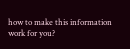how to make this information work for you?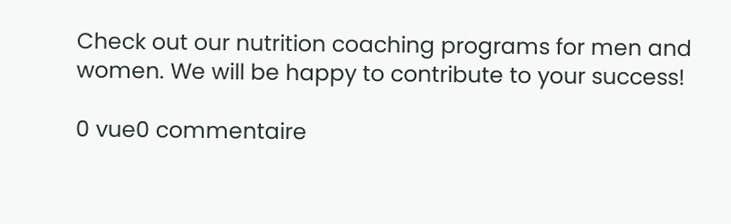Check out our nutrition coaching programs for men and women. We will be happy to contribute to your success!

0 vue0 commentaire